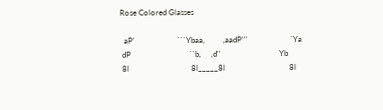Rose Colored Glasses

  aP'                     ```Ybaa,         ,aadP'''                     `Ya
 dP                             ``b,     ,d''                             Yb
 8l                               8l_____8l                                8l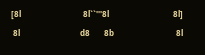[8l                               8l``'''8l                                8l]
 8l                              d8       8b                               8l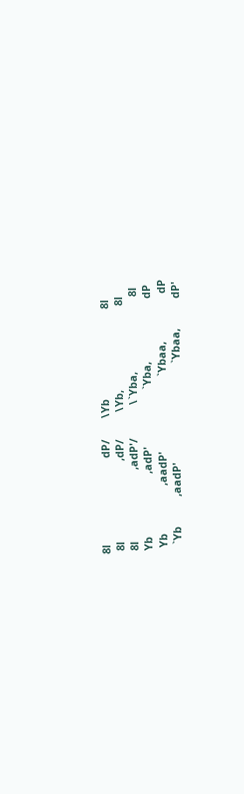8l                             dP/       \Yb                              8l
 8l                           ,dP/         \Yb,                            8l
 8l                        ,adP'/           \`Yba,                         8l
 Yb                     ,adP'                   `Yba,                     dP
  Yb                ,aadP'                         `Ybaa,                dP
   `Yb          ,aadP'                                 `Ybaa,          dP'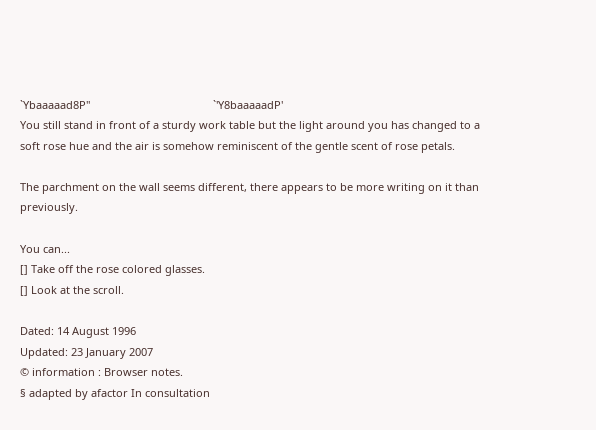`Ybaaaaad8P''                                         `'Y8baaaaadP'
You still stand in front of a sturdy work table but the light around you has changed to a soft rose hue and the air is somehow reminiscent of the gentle scent of rose petals.

The parchment on the wall seems different, there appears to be more writing on it than previously.

You can...
[] Take off the rose colored glasses.
[] Look at the scroll.

Dated: 14 August 1996
Updated: 23 January 2007
© information : Browser notes.
§ adapted by afactor In consultation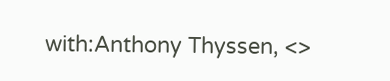with:Anthony Thyssen, <>